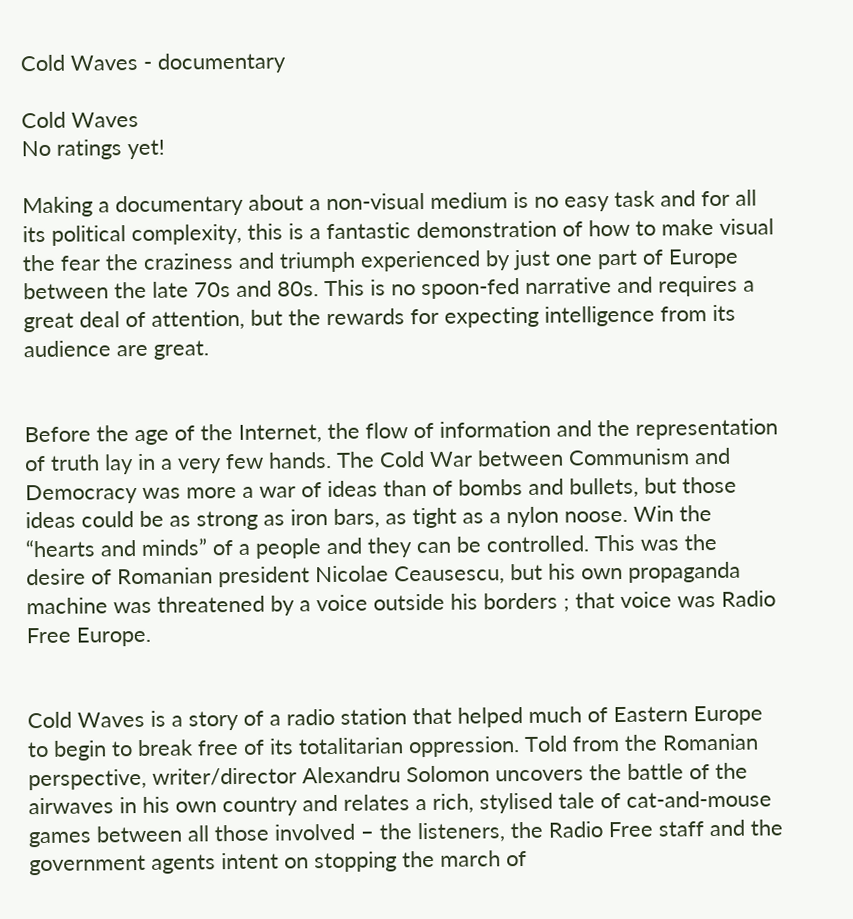Cold Waves - documentary

Cold Waves
No ratings yet!

Making a documentary about a non-visual medium is no easy task and for all its political complexity, this is a fantastic demonstration of how to make visual the fear the craziness and triumph experienced by just one part of Europe between the late 70s and 80s. This is no spoon-fed narrative and requires a great deal of attention, but the rewards for expecting intelligence from its audience are great.


Before the age of the Internet, the flow of information and the representation of truth lay in a very few hands. The Cold War between Communism and Democracy was more a war of ideas than of bombs and bullets, but those ideas could be as strong as iron bars, as tight as a nylon noose. Win the “hearts and minds” of a people and they can be controlled. This was the desire of Romanian president Nicolae Ceausescu, but his own propaganda machine was threatened by a voice outside his borders ; that voice was Radio Free Europe.


Cold Waves is a story of a radio station that helped much of Eastern Europe to begin to break free of its totalitarian oppression. Told from the Romanian perspective, writer/director Alexandru Solomon uncovers the battle of the airwaves in his own country and relates a rich, stylised tale of cat-and-mouse games between all those involved – the listeners, the Radio Free staff and the government agents intent on stopping the march of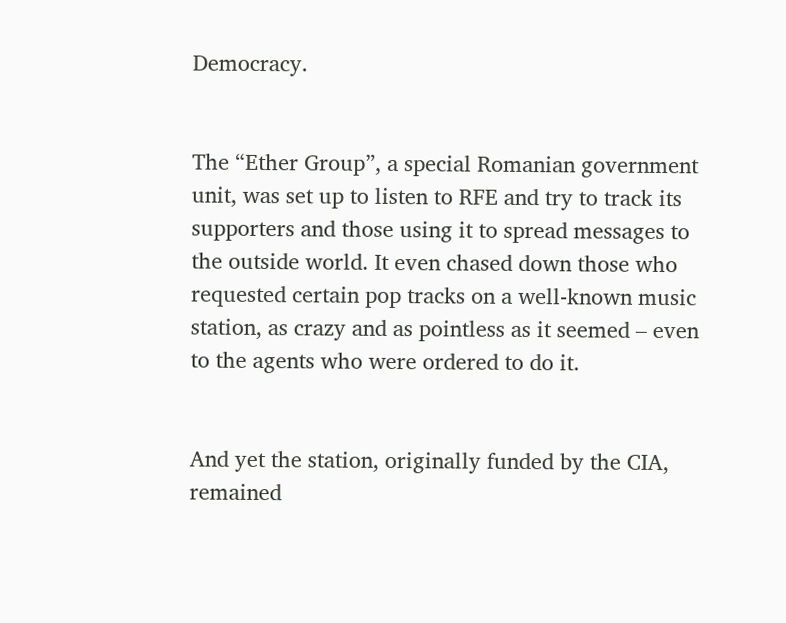Democracy.


The “Ether Group”, a special Romanian government unit, was set up to listen to RFE and try to track its supporters and those using it to spread messages to the outside world. It even chased down those who requested certain pop tracks on a well-known music station, as crazy and as pointless as it seemed – even to the agents who were ordered to do it.


And yet the station, originally funded by the CIA, remained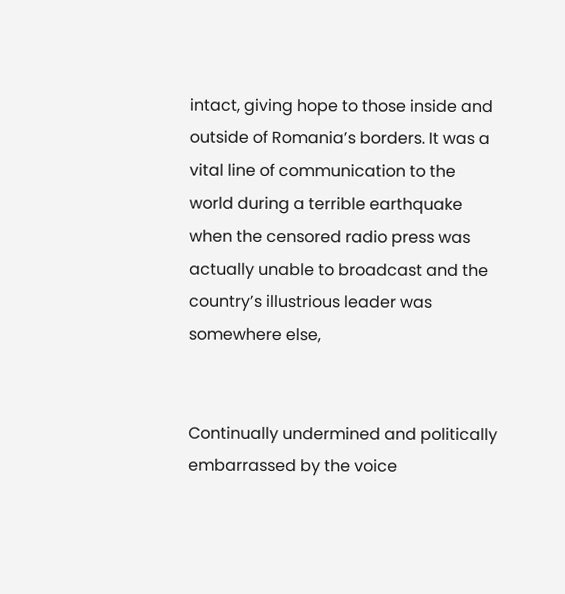intact, giving hope to those inside and outside of Romania’s borders. It was a vital line of communication to the world during a terrible earthquake when the censored radio press was actually unable to broadcast and the country’s illustrious leader was somewhere else,


Continually undermined and politically embarrassed by the voice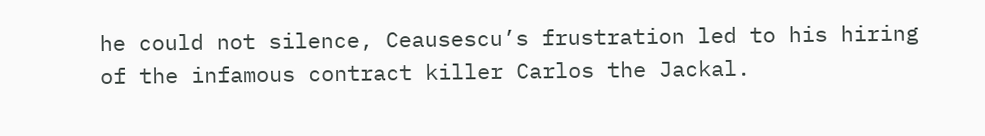he could not silence, Ceausescu’s frustration led to his hiring of the infamous contract killer Carlos the Jackal.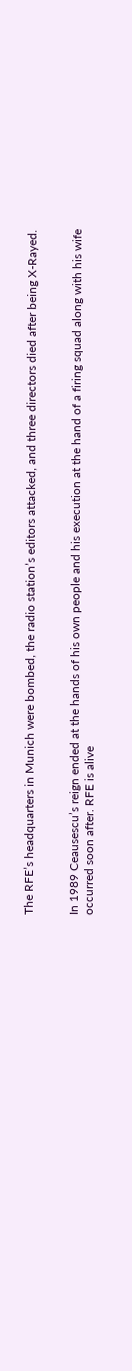The RFE’s headquarters in Munich were bombed, the radio station’s editors attacked, and three directors died after being X-Rayed.


In 1989 Ceausescu’s reign ended at the hands of his own people and his execution at the hand of a firing squad along with his wife occurred soon after. RFE is alive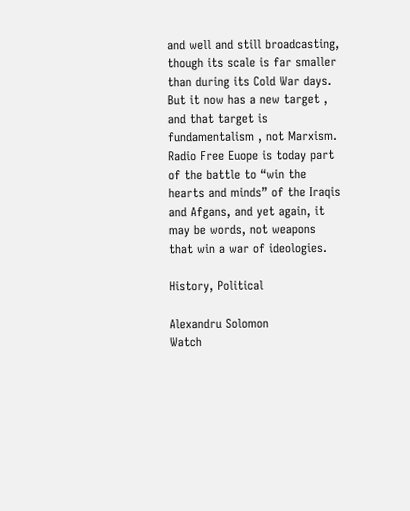and well and still broadcasting, though its scale is far smaller than during its Cold War days. But it now has a new target , and that target is fundamentalism , not Marxism. Radio Free Euope is today part of the battle to “win the hearts and minds” of the Iraqis and Afgans, and yet again, it may be words, not weapons that win a war of ideologies.

History, Political

Alexandru Solomon
Watch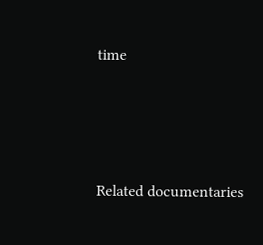time




Related documentaries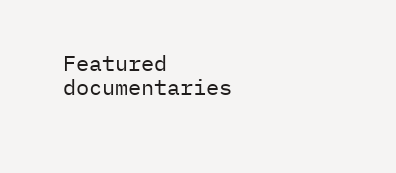Featured documentaries